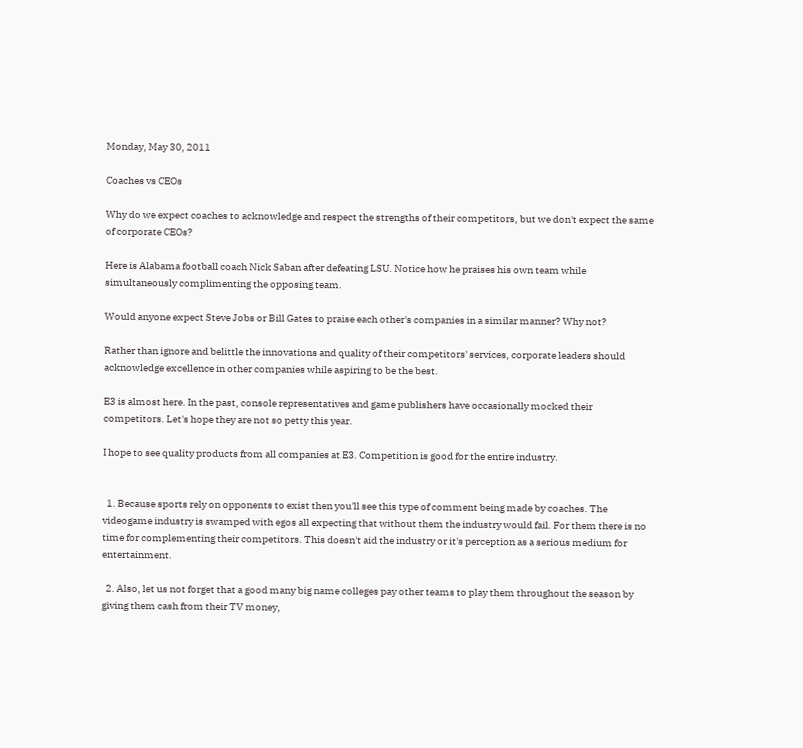Monday, May 30, 2011

Coaches vs CEOs

Why do we expect coaches to acknowledge and respect the strengths of their competitors, but we don't expect the same of corporate CEOs?

Here is Alabama football coach Nick Saban after defeating LSU. Notice how he praises his own team while simultaneously complimenting the opposing team.

Would anyone expect Steve Jobs or Bill Gates to praise each other's companies in a similar manner? Why not?

Rather than ignore and belittle the innovations and quality of their competitors' services, corporate leaders should acknowledge excellence in other companies while aspiring to be the best.

E3 is almost here. In the past, console representatives and game publishers have occasionally mocked their competitors. Let's hope they are not so petty this year.

I hope to see quality products from all companies at E3. Competition is good for the entire industry.


  1. Because sports rely on opponents to exist then you'll see this type of comment being made by coaches. The videogame industry is swamped with egos all expecting that without them the industry would fail. For them there is no time for complementing their competitors. This doesn't aid the industry or it's perception as a serious medium for entertainment.

  2. Also, let us not forget that a good many big name colleges pay other teams to play them throughout the season by giving them cash from their TV money,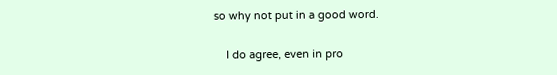so why not put in a good word.

    I do agree, even in pro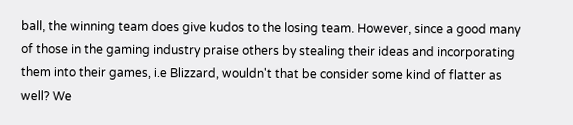ball, the winning team does give kudos to the losing team. However, since a good many of those in the gaming industry praise others by stealing their ideas and incorporating them into their games, i.e Blizzard, wouldn't that be consider some kind of flatter as well? We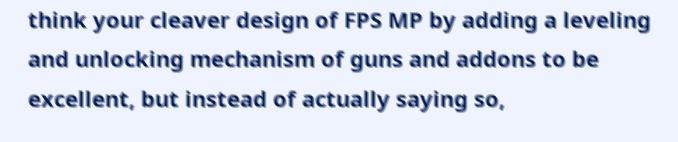think your cleaver design of FPS MP by adding a leveling and unlocking mechanism of guns and addons to be excellent, but instead of actually saying so,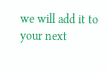we will add it to your next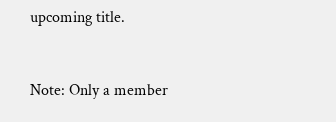upcoming title.


Note: Only a member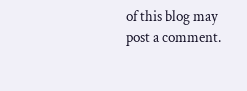of this blog may post a comment.